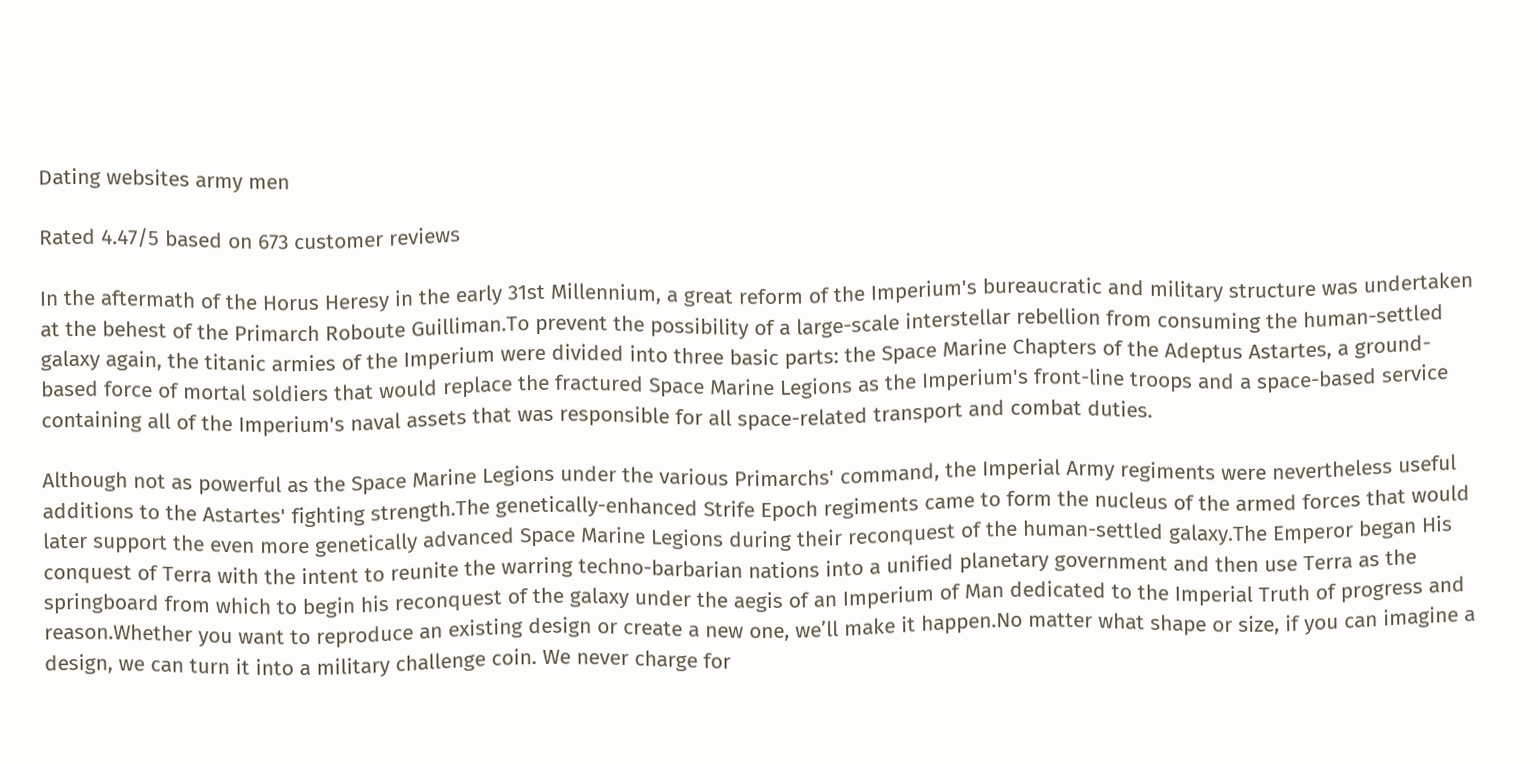Dating websites army men

Rated 4.47/5 based on 673 customer reviews

In the aftermath of the Horus Heresy in the early 31st Millennium, a great reform of the Imperium's bureaucratic and military structure was undertaken at the behest of the Primarch Roboute Guilliman.To prevent the possibility of a large-scale interstellar rebellion from consuming the human-settled galaxy again, the titanic armies of the Imperium were divided into three basic parts: the Space Marine Chapters of the Adeptus Astartes, a ground-based force of mortal soldiers that would replace the fractured Space Marine Legions as the Imperium's front-line troops and a space-based service containing all of the Imperium's naval assets that was responsible for all space-related transport and combat duties.

Although not as powerful as the Space Marine Legions under the various Primarchs' command, the Imperial Army regiments were nevertheless useful additions to the Astartes' fighting strength.The genetically-enhanced Strife Epoch regiments came to form the nucleus of the armed forces that would later support the even more genetically advanced Space Marine Legions during their reconquest of the human-settled galaxy.The Emperor began His conquest of Terra with the intent to reunite the warring techno-barbarian nations into a unified planetary government and then use Terra as the springboard from which to begin his reconquest of the galaxy under the aegis of an Imperium of Man dedicated to the Imperial Truth of progress and reason.Whether you want to reproduce an existing design or create a new one, we’ll make it happen.No matter what shape or size, if you can imagine a design, we can turn it into a military challenge coin. We never charge for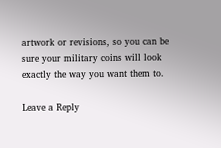artwork or revisions, so you can be sure your military coins will look exactly the way you want them to.

Leave a Reply